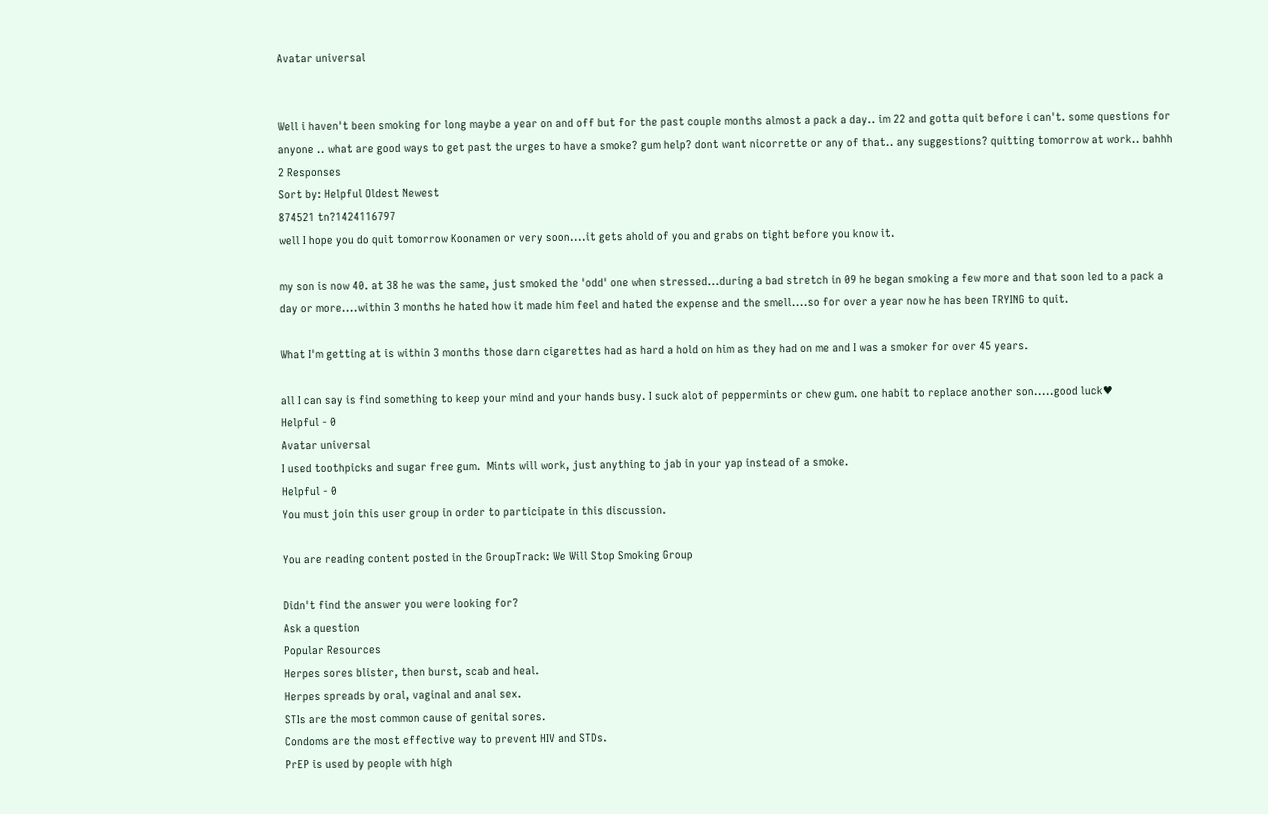Avatar universal


Well i haven't been smoking for long maybe a year on and off but for the past couple months almost a pack a day.. im 22 and gotta quit before i can't. some questions for anyone .. what are good ways to get past the urges to have a smoke? gum help? dont want nicorrette or any of that.. any suggestions? quitting tomorrow at work.. bahhh
2 Responses
Sort by: Helpful Oldest Newest
874521 tn?1424116797
well I hope you do quit tomorrow Koonamen or very soon....it gets ahold of you and grabs on tight before you know it.

my son is now 40. at 38 he was the same, just smoked the 'odd' one when stressed...during a bad stretch in 09 he began smoking a few more and that soon led to a pack a day or more....within 3 months he hated how it made him feel and hated the expense and the smell....so for over a year now he has been TRYING to quit.

What I'm getting at is within 3 months those darn cigarettes had as hard a hold on him as they had on me and I was a smoker for over 45 years.

all I can say is find something to keep your mind and your hands busy. I suck alot of peppermints or chew gum. one habit to replace another son.....good luck♥
Helpful - 0
Avatar universal
I used toothpicks and sugar free gum.  Mints will work, just anything to jab in your yap instead of a smoke.
Helpful - 0
You must join this user group in order to participate in this discussion.

You are reading content posted in the GroupTrack: We Will Stop Smoking Group

Didn't find the answer you were looking for?
Ask a question
Popular Resources
Herpes sores blister, then burst, scab and heal.
Herpes spreads by oral, vaginal and anal sex.
STIs are the most common cause of genital sores.
Condoms are the most effective way to prevent HIV and STDs.
PrEP is used by people with high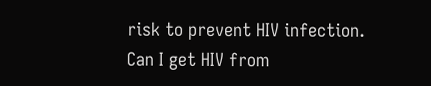risk to prevent HIV infection.
Can I get HIV from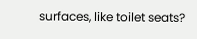surfaces, like toilet seats?